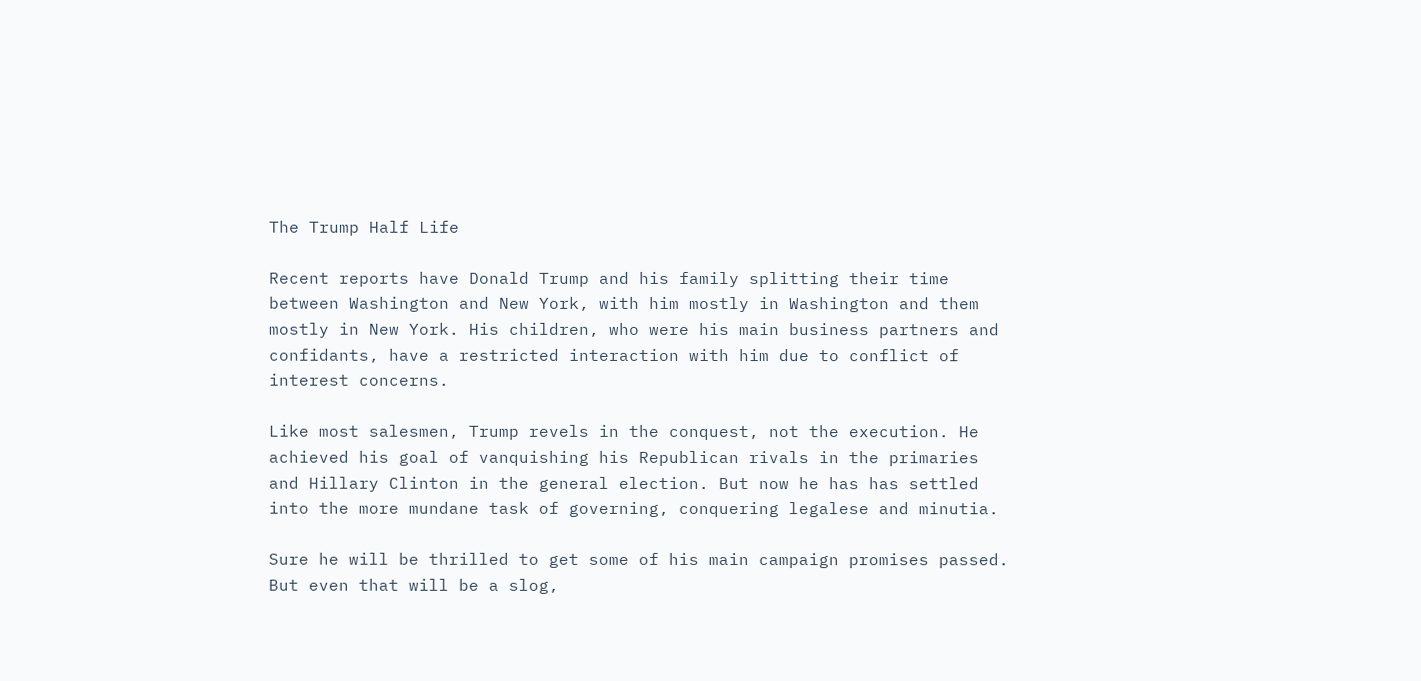The Trump Half Life

Recent reports have Donald Trump and his family splitting their time between Washington and New York, with him mostly in Washington and them mostly in New York. His children, who were his main business partners and confidants, have a restricted interaction with him due to conflict of interest concerns.

Like most salesmen, Trump revels in the conquest, not the execution. He achieved his goal of vanquishing his Republican rivals in the primaries and Hillary Clinton in the general election. But now he has has settled into the more mundane task of governing, conquering legalese and minutia.

Sure he will be thrilled to get some of his main campaign promises passed. But even that will be a slog,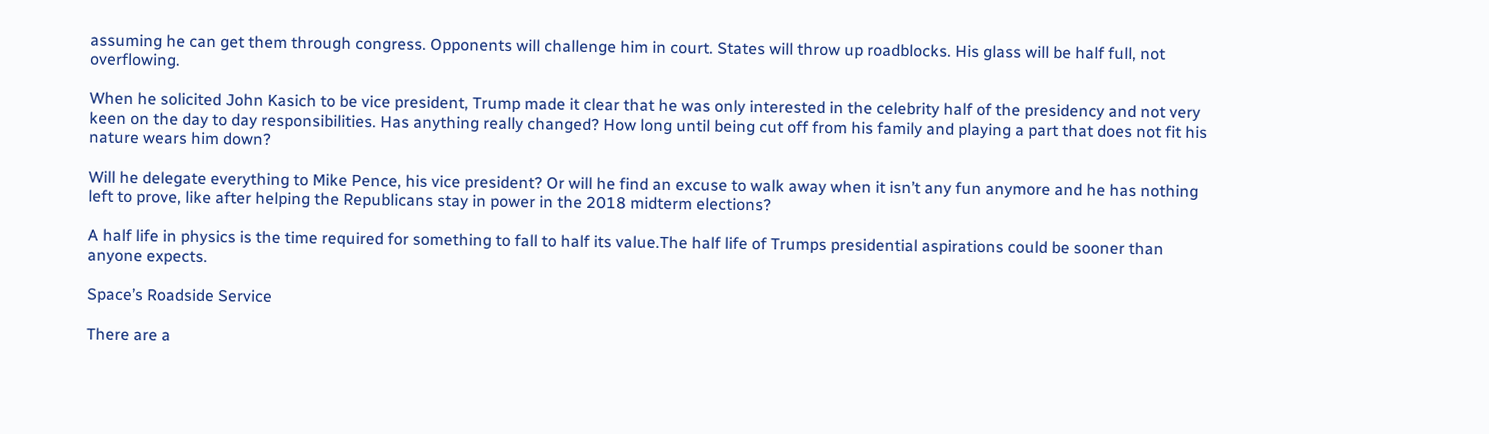assuming he can get them through congress. Opponents will challenge him in court. States will throw up roadblocks. His glass will be half full, not overflowing.

When he solicited John Kasich to be vice president, Trump made it clear that he was only interested in the celebrity half of the presidency and not very keen on the day to day responsibilities. Has anything really changed? How long until being cut off from his family and playing a part that does not fit his nature wears him down?

Will he delegate everything to Mike Pence, his vice president? Or will he find an excuse to walk away when it isn’t any fun anymore and he has nothing left to prove, like after helping the Republicans stay in power in the 2018 midterm elections?

A half life in physics is the time required for something to fall to half its value.The half life of Trumps presidential aspirations could be sooner than anyone expects.

Space’s Roadside Service

There are a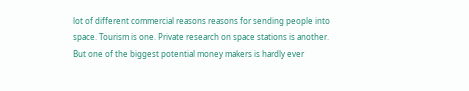lot of different commercial reasons reasons for sending people into space. Tourism is one. Private research on space stations is another. But one of the biggest potential money makers is hardly ever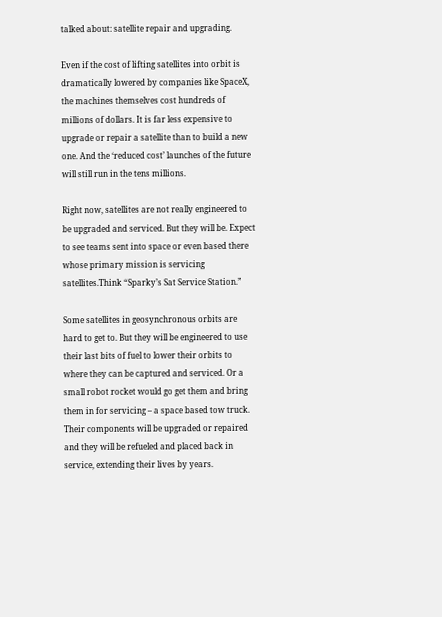talked about: satellite repair and upgrading.

Even if the cost of lifting satellites into orbit is dramatically lowered by companies like SpaceX, the machines themselves cost hundreds of millions of dollars. It is far less expensive to upgrade or repair a satellite than to build a new one. And the ‘reduced cost’ launches of the future will still run in the tens millions.

Right now, satellites are not really engineered to be upgraded and serviced. But they will be. Expect to see teams sent into space or even based there whose primary mission is servicing satellites.Think “Sparky’s Sat Service Station.”

Some satellites in geosynchronous orbits are hard to get to. But they will be engineered to use their last bits of fuel to lower their orbits to where they can be captured and serviced. Or a small robot rocket would go get them and bring them in for servicing – a space based tow truck. Their components will be upgraded or repaired and they will be refueled and placed back in service, extending their lives by years.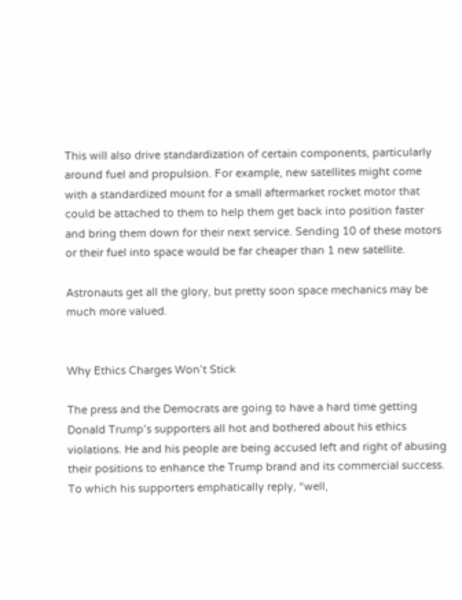This will also drive standardization of certain components, particularly around fuel and propulsion. For example, new satellites might come with a standardized mount for a small aftermarket rocket motor that could be attached to them to help them get back into position faster and bring them down for their next service. Sending 10 of these motors or their fuel into space would be far cheaper than 1 new satellite.

Astronauts get all the glory, but pretty soon space mechanics may be much more valued.


Why Ethics Charges Won’t Stick

The press and the Democrats are going to have a hard time getting Donald Trump’s supporters all hot and bothered about his ethics violations. He and his people are being accused left and right of abusing their positions to enhance the Trump brand and its commercial success. To which his supporters emphatically reply, “well,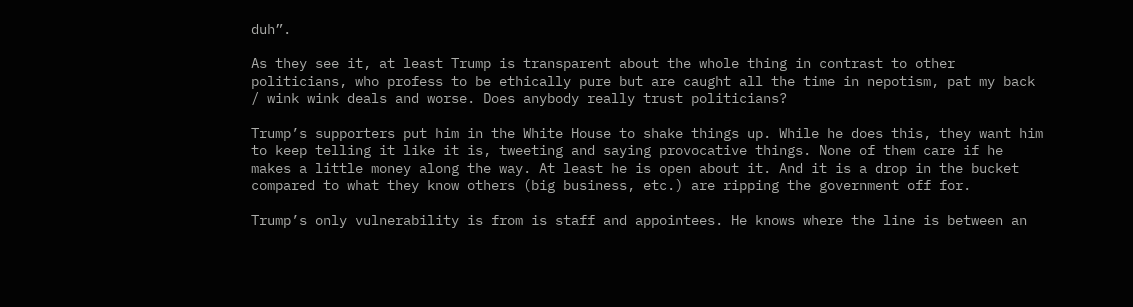duh”.

As they see it, at least Trump is transparent about the whole thing in contrast to other politicians, who profess to be ethically pure but are caught all the time in nepotism, pat my back / wink wink deals and worse. Does anybody really trust politicians?

Trump’s supporters put him in the White House to shake things up. While he does this, they want him to keep telling it like it is, tweeting and saying provocative things. None of them care if he makes a little money along the way. At least he is open about it. And it is a drop in the bucket compared to what they know others (big business, etc.) are ripping the government off for.

Trump’s only vulnerability is from is staff and appointees. He knows where the line is between an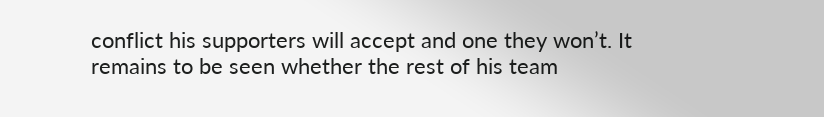conflict his supporters will accept and one they won’t. It remains to be seen whether the rest of his team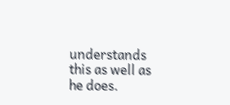understands this as well as he does.